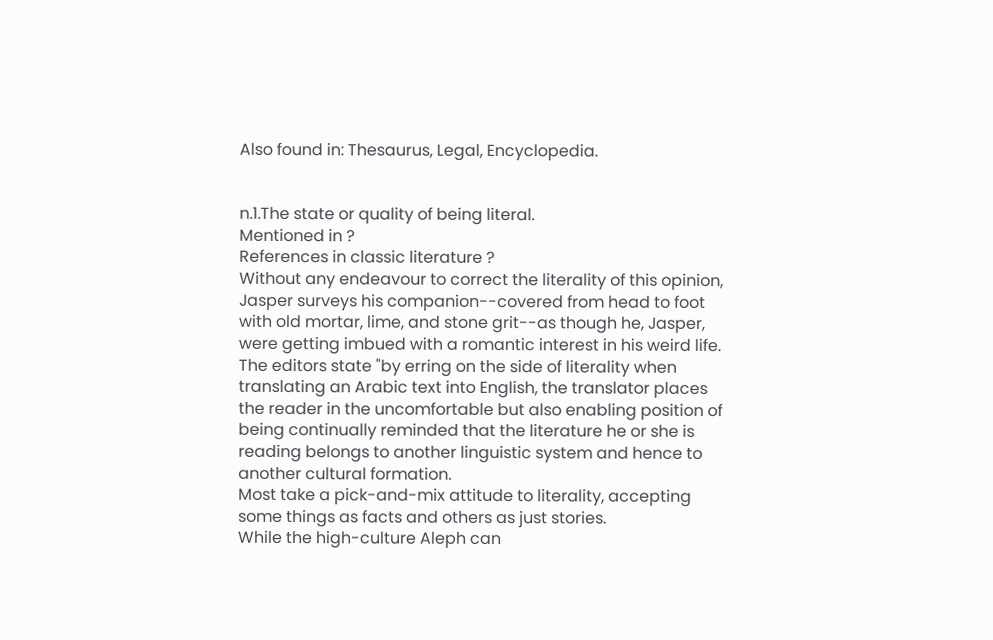Also found in: Thesaurus, Legal, Encyclopedia.


n.1.The state or quality of being literal.
Mentioned in ?
References in classic literature ?
Without any endeavour to correct the literality of this opinion, Jasper surveys his companion--covered from head to foot with old mortar, lime, and stone grit--as though he, Jasper, were getting imbued with a romantic interest in his weird life.
The editors state "by erring on the side of literality when translating an Arabic text into English, the translator places the reader in the uncomfortable but also enabling position of being continually reminded that the literature he or she is reading belongs to another linguistic system and hence to another cultural formation.
Most take a pick-and-mix attitude to literality, accepting some things as facts and others as just stories.
While the high-culture Aleph can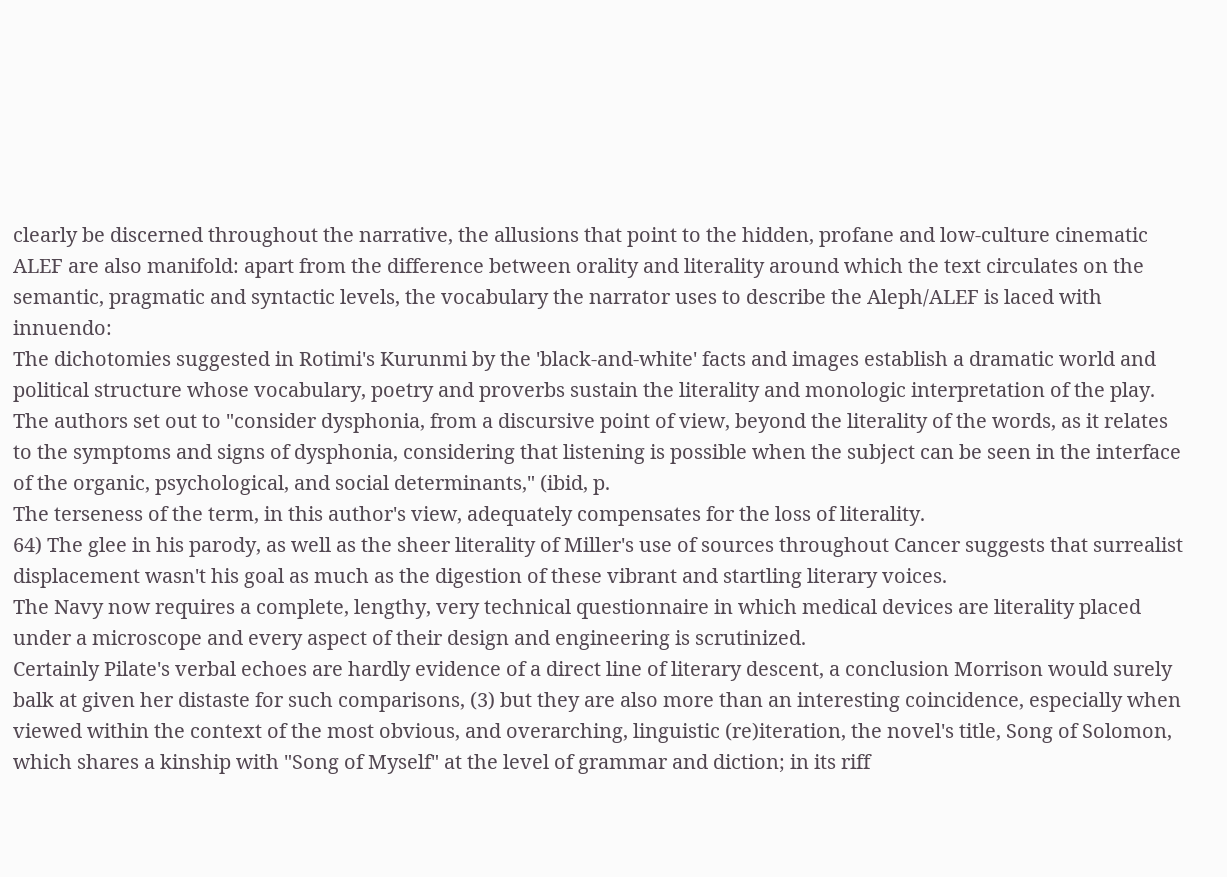clearly be discerned throughout the narrative, the allusions that point to the hidden, profane and low-culture cinematic ALEF are also manifold: apart from the difference between orality and literality around which the text circulates on the semantic, pragmatic and syntactic levels, the vocabulary the narrator uses to describe the Aleph/ALEF is laced with innuendo:
The dichotomies suggested in Rotimi's Kurunmi by the 'black-and-white' facts and images establish a dramatic world and political structure whose vocabulary, poetry and proverbs sustain the literality and monologic interpretation of the play.
The authors set out to "consider dysphonia, from a discursive point of view, beyond the literality of the words, as it relates to the symptoms and signs of dysphonia, considering that listening is possible when the subject can be seen in the interface of the organic, psychological, and social determinants," (ibid, p.
The terseness of the term, in this author's view, adequately compensates for the loss of literality.
64) The glee in his parody, as well as the sheer literality of Miller's use of sources throughout Cancer suggests that surrealist displacement wasn't his goal as much as the digestion of these vibrant and startling literary voices.
The Navy now requires a complete, lengthy, very technical questionnaire in which medical devices are literality placed under a microscope and every aspect of their design and engineering is scrutinized.
Certainly Pilate's verbal echoes are hardly evidence of a direct line of literary descent, a conclusion Morrison would surely balk at given her distaste for such comparisons, (3) but they are also more than an interesting coincidence, especially when viewed within the context of the most obvious, and overarching, linguistic (re)iteration, the novel's title, Song of Solomon, which shares a kinship with "Song of Myself" at the level of grammar and diction; in its riff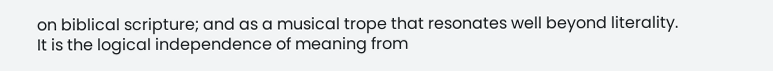on biblical scripture; and as a musical trope that resonates well beyond literality.
It is the logical independence of meaning from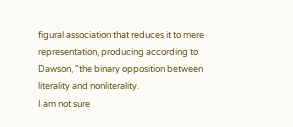figural association that reduces it to mere representation, producing according to Dawson, "the binary opposition between literality and nonliterality.
I am not sure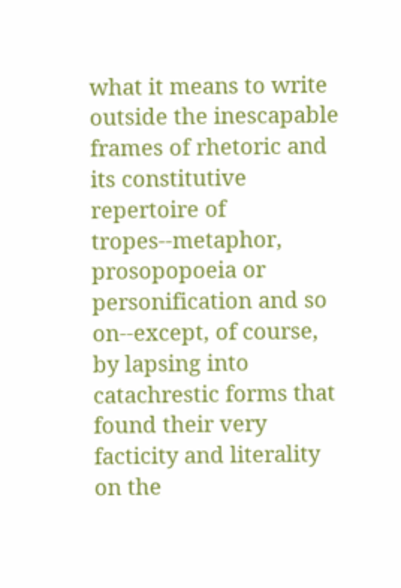what it means to write outside the inescapable frames of rhetoric and its constitutive repertoire of tropes--metaphor, prosopopoeia or personification and so on--except, of course, by lapsing into catachrestic forms that found their very facticity and literality on the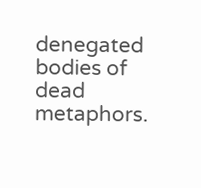denegated bodies of dead metaphors.